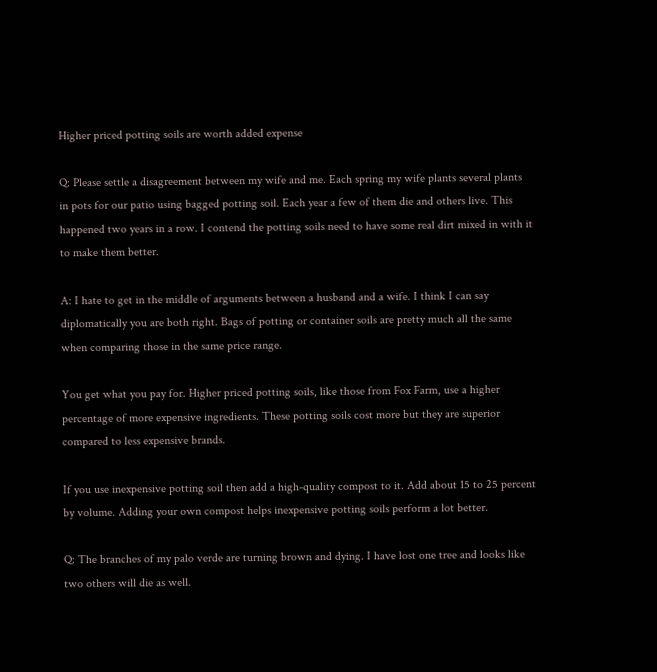Higher priced potting soils are worth added expense

Q: Please settle a disagreement between my wife and me. Each spring my wife plants several plants in pots for our patio using bagged potting soil. Each year a few of them die and others live. This happened two years in a row. I contend the potting soils need to have some real dirt mixed in with it to make them better.

A: I hate to get in the middle of arguments between a husband and a wife. I think I can say diplomatically you are both right. Bags of potting or container soils are pretty much all the same when comparing those in the same price range.

You get what you pay for. Higher priced potting soils, like those from Fox Farm, use a higher percentage of more expensive ingredients. These potting soils cost more but they are superior compared to less expensive brands.

If you use inexpensive potting soil then add a high-quality compost to it. Add about 15 to 25 percent by volume. Adding your own compost helps inexpensive potting soils perform a lot better.

Q: The branches of my palo verde are turning brown and dying. I have lost one tree and looks like two others will die as well.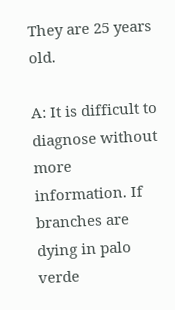They are 25 years old.

A: It is difficult to diagnose without more information. If branches are dying in palo verde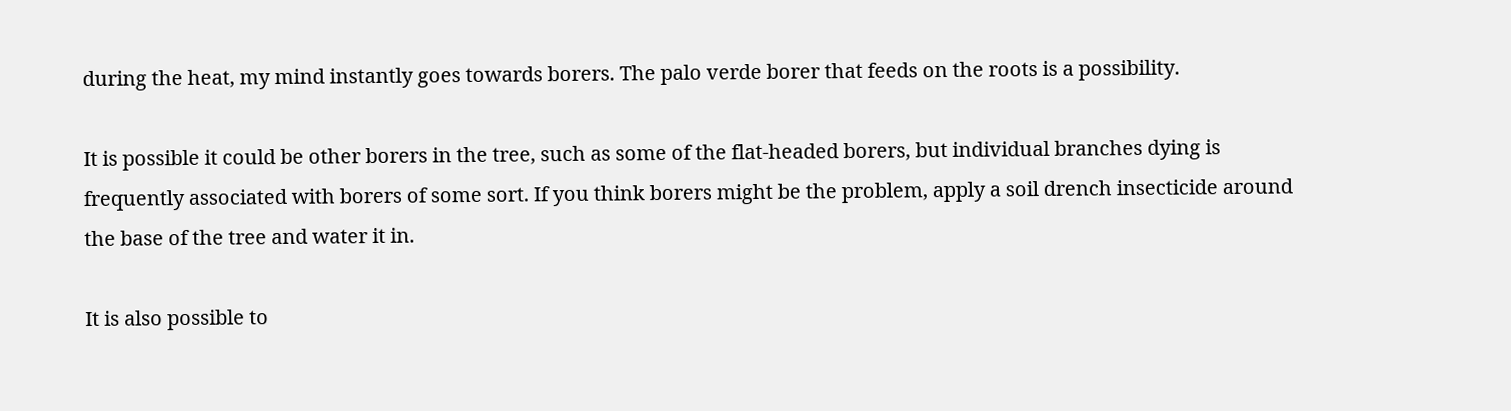during the heat, my mind instantly goes towards borers. The palo verde borer that feeds on the roots is a possibility.

It is possible it could be other borers in the tree, such as some of the flat-headed borers, but individual branches dying is frequently associated with borers of some sort. If you think borers might be the problem, apply a soil drench insecticide around the base of the tree and water it in.

It is also possible to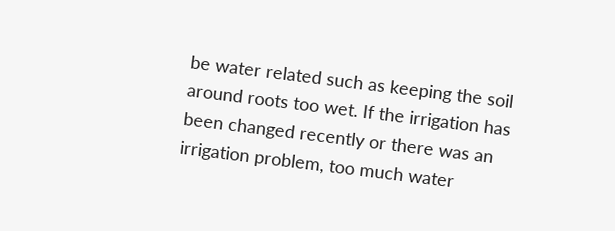be water related such as keeping the soil around roots too wet. If the irrigation has been changed recently or there was an irrigation problem, too much water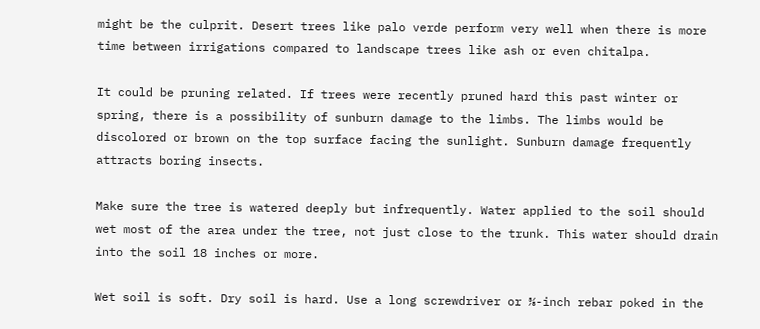might be the culprit. Desert trees like palo verde perform very well when there is more time between irrigations compared to landscape trees like ash or even chitalpa.

It could be pruning related. If trees were recently pruned hard this past winter or spring, there is a possibility of sunburn damage to the limbs. The limbs would be discolored or brown on the top surface facing the sunlight. Sunburn damage frequently attracts boring insects.

Make sure the tree is watered deeply but infrequently. Water applied to the soil should wet most of the area under the tree, not just close to the trunk. This water should drain into the soil 18 inches or more.

Wet soil is soft. Dry soil is hard. Use a long screwdriver or ⅜-inch rebar poked in the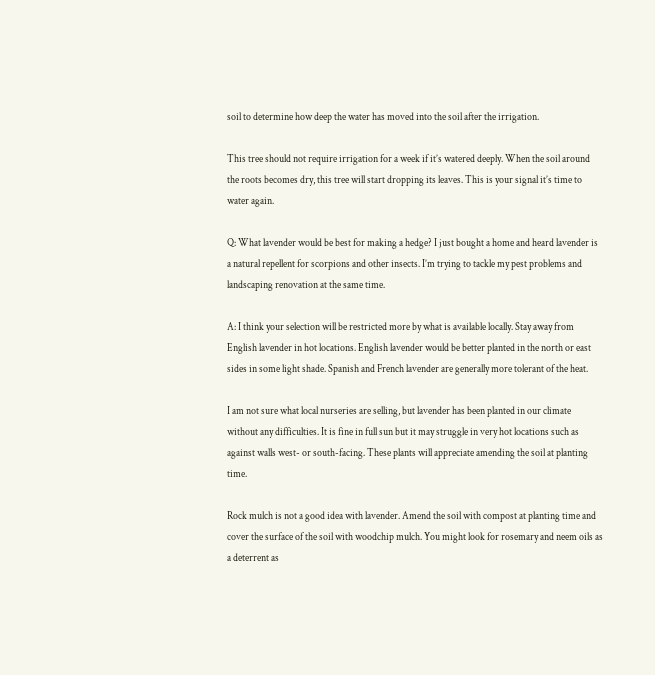soil to determine how deep the water has moved into the soil after the irrigation.

This tree should not require irrigation for a week if it’s watered deeply. When the soil around the roots becomes dry, this tree will start dropping its leaves. This is your signal it’s time to water again.

Q: What lavender would be best for making a hedge? I just bought a home and heard lavender is a natural repellent for scorpions and other insects. I’m trying to tackle my pest problems and landscaping renovation at the same time.

A: I think your selection will be restricted more by what is available locally. Stay away from English lavender in hot locations. English lavender would be better planted in the north or east sides in some light shade. Spanish and French lavender are generally more tolerant of the heat.

I am not sure what local nurseries are selling, but lavender has been planted in our climate without any difficulties. It is fine in full sun but it may struggle in very hot locations such as against walls west- or south-facing. These plants will appreciate amending the soil at planting time.

Rock mulch is not a good idea with lavender. Amend the soil with compost at planting time and cover the surface of the soil with woodchip mulch. You might look for rosemary and neem oils as a deterrent as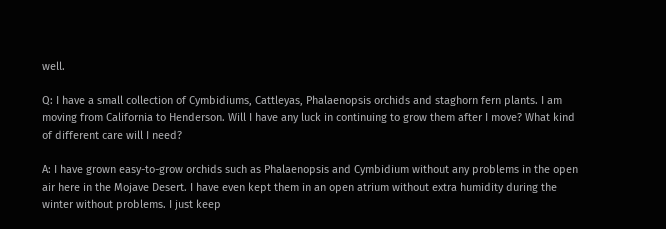well.

Q: I have a small collection of Cymbidiums, Cattleyas, Phalaenopsis orchids and staghorn fern plants. I am moving from California to Henderson. Will I have any luck in continuing to grow them after I move? What kind of different care will I need?

A: I have grown easy-to-grow orchids such as Phalaenopsis and Cymbidium without any problems in the open air here in the Mojave Desert. I have even kept them in an open atrium without extra humidity during the winter without problems. I just keep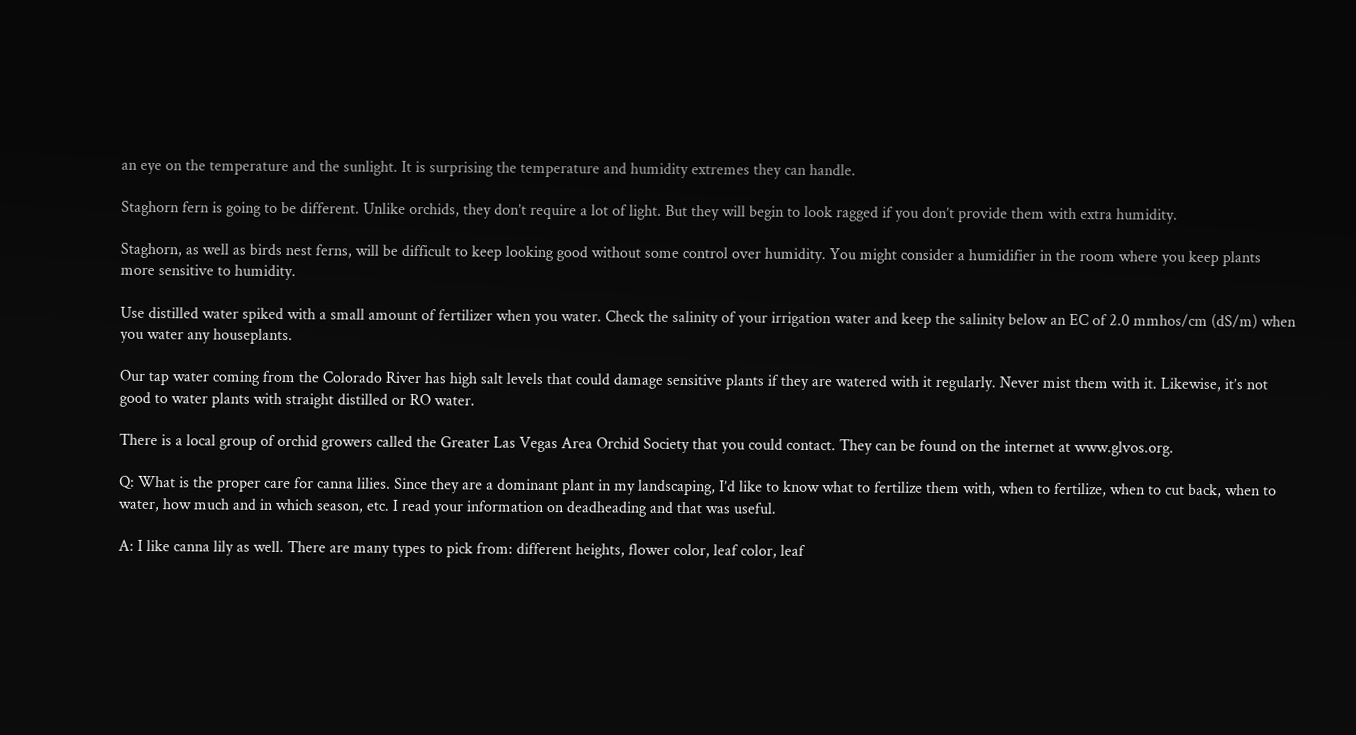an eye on the temperature and the sunlight. It is surprising the temperature and humidity extremes they can handle.

Staghorn fern is going to be different. Unlike orchids, they don’t require a lot of light. But they will begin to look ragged if you don’t provide them with extra humidity.

Staghorn, as well as birds nest ferns, will be difficult to keep looking good without some control over humidity. You might consider a humidifier in the room where you keep plants more sensitive to humidity.

Use distilled water spiked with a small amount of fertilizer when you water. Check the salinity of your irrigation water and keep the salinity below an EC of 2.0 mmhos/cm (dS/m) when you water any houseplants.

Our tap water coming from the Colorado River has high salt levels that could damage sensitive plants if they are watered with it regularly. Never mist them with it. Likewise, it’s not good to water plants with straight distilled or RO water.

There is a local group of orchid growers called the Greater Las Vegas Area Orchid Society that you could contact. They can be found on the internet at www.glvos.org.

Q: What is the proper care for canna lilies. Since they are a dominant plant in my landscaping, I’d like to know what to fertilize them with, when to fertilize, when to cut back, when to water, how much and in which season, etc. I read your information on deadheading and that was useful.

A: I like canna lily as well. There are many types to pick from: different heights, flower color, leaf color, leaf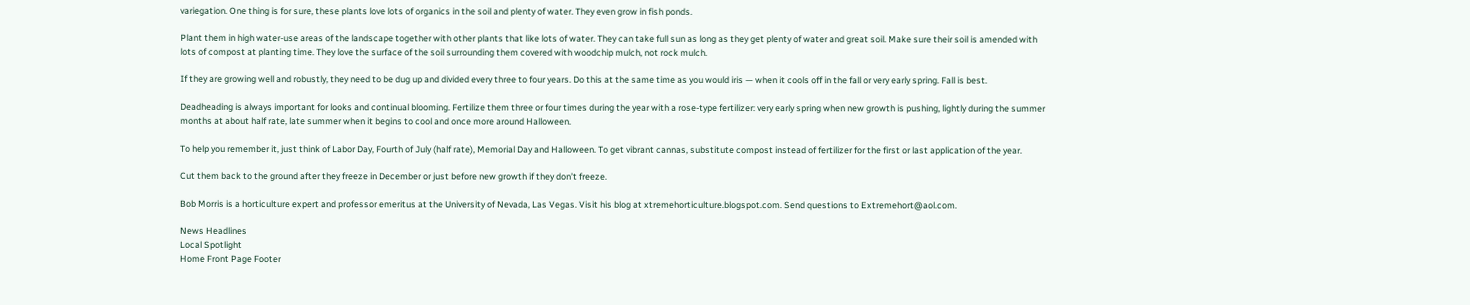variegation. One thing is for sure, these plants love lots of organics in the soil and plenty of water. They even grow in fish ponds.

Plant them in high water-use areas of the landscape together with other plants that like lots of water. They can take full sun as long as they get plenty of water and great soil. Make sure their soil is amended with lots of compost at planting time. They love the surface of the soil surrounding them covered with woodchip mulch, not rock mulch.

If they are growing well and robustly, they need to be dug up and divided every three to four years. Do this at the same time as you would iris — when it cools off in the fall or very early spring. Fall is best.

Deadheading is always important for looks and continual blooming. Fertilize them three or four times during the year with a rose-type fertilizer: very early spring when new growth is pushing, lightly during the summer months at about half rate, late summer when it begins to cool and once more around Halloween.

To help you remember it, just think of Labor Day, Fourth of July (half rate), Memorial Day and Halloween. To get vibrant cannas, substitute compost instead of fertilizer for the first or last application of the year.

Cut them back to the ground after they freeze in December or just before new growth if they don’t freeze.

Bob Morris is a horticulture expert and professor emeritus at the University of Nevada, Las Vegas. Visit his blog at xtremehorticulture.blogspot.com. Send questions to Extremehort@aol.com.

News Headlines
Local Spotlight
Home Front Page Footer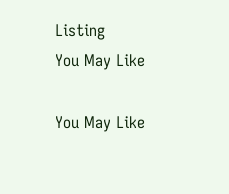Listing
You May Like

You May Like